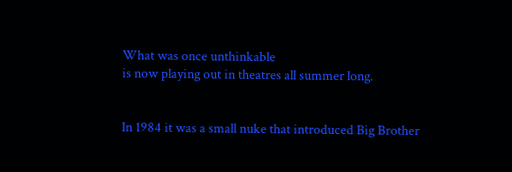What was once unthinkable
is now playing out in theatres all summer long.


In 1984 it was a small nuke that introduced Big Brother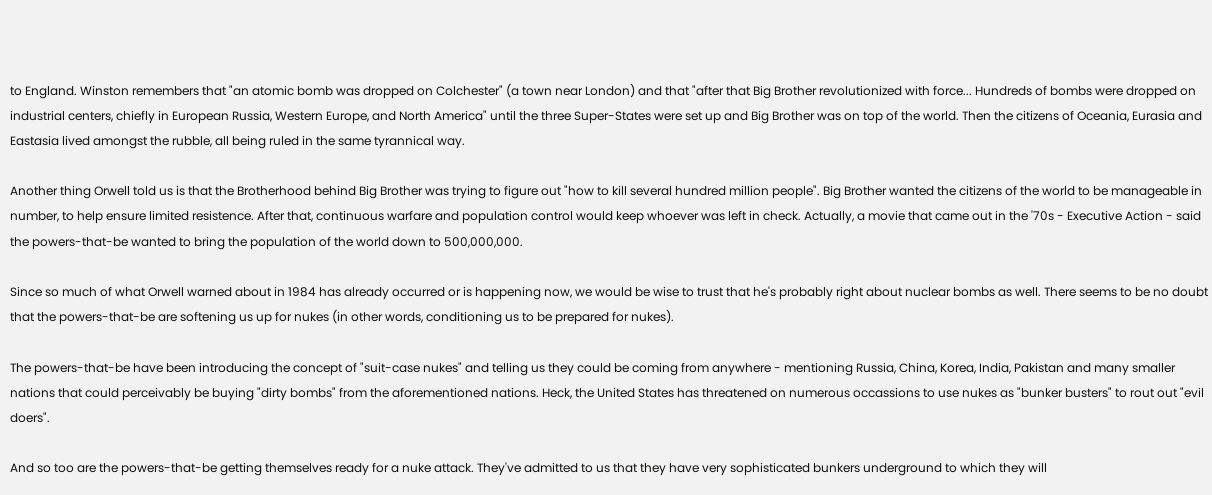to England. Winston remembers that "an atomic bomb was dropped on Colchester" (a town near London) and that "after that Big Brother revolutionized with force... Hundreds of bombs were dropped on industrial centers, chiefly in European Russia, Western Europe, and North America" until the three Super-States were set up and Big Brother was on top of the world. Then the citizens of Oceania, Eurasia and Eastasia lived amongst the rubble, all being ruled in the same tyrannical way.

Another thing Orwell told us is that the Brotherhood behind Big Brother was trying to figure out "how to kill several hundred million people". Big Brother wanted the citizens of the world to be manageable in number, to help ensure limited resistence. After that, continuous warfare and population control would keep whoever was left in check. Actually, a movie that came out in the '70s - Executive Action - said the powers-that-be wanted to bring the population of the world down to 500,000,000.

Since so much of what Orwell warned about in 1984 has already occurred or is happening now, we would be wise to trust that he's probably right about nuclear bombs as well. There seems to be no doubt that the powers-that-be are softening us up for nukes (in other words, conditioning us to be prepared for nukes).

The powers-that-be have been introducing the concept of "suit-case nukes" and telling us they could be coming from anywhere - mentioning Russia, China, Korea, India, Pakistan and many smaller nations that could perceivably be buying "dirty bombs" from the aforementioned nations. Heck, the United States has threatened on numerous occassions to use nukes as "bunker busters" to rout out "evil doers".

And so too are the powers-that-be getting themselves ready for a nuke attack. They've admitted to us that they have very sophisticated bunkers underground to which they will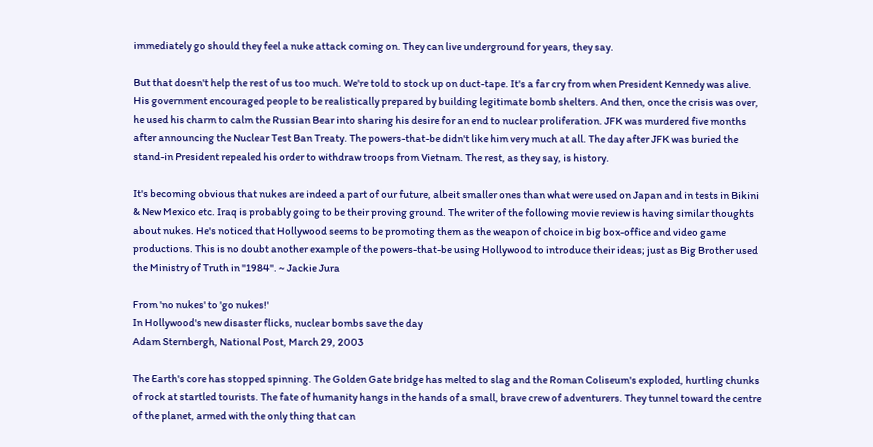immediately go should they feel a nuke attack coming on. They can live underground for years, they say.

But that doesn't help the rest of us too much. We're told to stock up on duct-tape. It's a far cry from when President Kennedy was alive. His government encouraged people to be realistically prepared by building legitimate bomb shelters. And then, once the crisis was over, he used his charm to calm the Russian Bear into sharing his desire for an end to nuclear proliferation. JFK was murdered five months after announcing the Nuclear Test Ban Treaty. The powers-that-be didn't like him very much at all. The day after JFK was buried the stand-in President repealed his order to withdraw troops from Vietnam. The rest, as they say, is history.

It's becoming obvious that nukes are indeed a part of our future, albeit smaller ones than what were used on Japan and in tests in Bikini & New Mexico etc. Iraq is probably going to be their proving ground. The writer of the following movie review is having similar thoughts about nukes. He's noticed that Hollywood seems to be promoting them as the weapon of choice in big box-office and video game productions. This is no doubt another example of the powers-that-be using Hollywood to introduce their ideas; just as Big Brother used the Ministry of Truth in "1984". ~ Jackie Jura

From 'no nukes' to 'go nukes!'
In Hollywood's new disaster flicks, nuclear bombs save the day
Adam Sternbergh, National Post, March 29, 2003

The Earth's core has stopped spinning. The Golden Gate bridge has melted to slag and the Roman Coliseum's exploded, hurtling chunks of rock at startled tourists. The fate of humanity hangs in the hands of a small, brave crew of adventurers. They tunnel toward the centre of the planet, armed with the only thing that can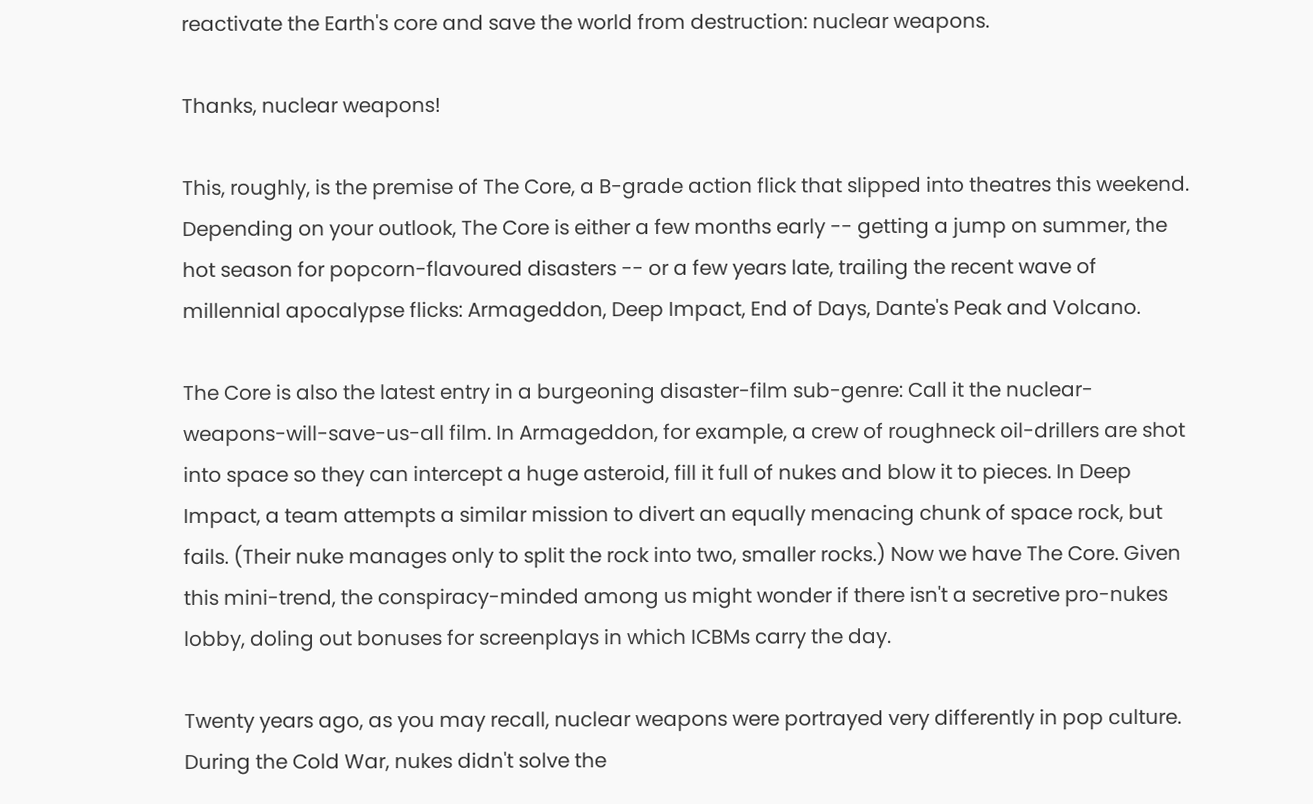reactivate the Earth's core and save the world from destruction: nuclear weapons.

Thanks, nuclear weapons!

This, roughly, is the premise of The Core, a B-grade action flick that slipped into theatres this weekend. Depending on your outlook, The Core is either a few months early -- getting a jump on summer, the hot season for popcorn-flavoured disasters -- or a few years late, trailing the recent wave of millennial apocalypse flicks: Armageddon, Deep Impact, End of Days, Dante's Peak and Volcano.

The Core is also the latest entry in a burgeoning disaster-film sub-genre: Call it the nuclear-weapons-will-save-us-all film. In Armageddon, for example, a crew of roughneck oil-drillers are shot into space so they can intercept a huge asteroid, fill it full of nukes and blow it to pieces. In Deep Impact, a team attempts a similar mission to divert an equally menacing chunk of space rock, but fails. (Their nuke manages only to split the rock into two, smaller rocks.) Now we have The Core. Given this mini-trend, the conspiracy-minded among us might wonder if there isn't a secretive pro-nukes lobby, doling out bonuses for screenplays in which ICBMs carry the day.

Twenty years ago, as you may recall, nuclear weapons were portrayed very differently in pop culture. During the Cold War, nukes didn't solve the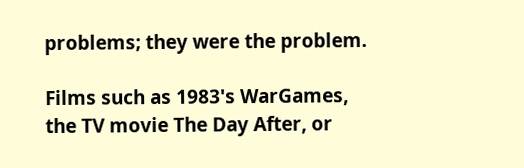problems; they were the problem.

Films such as 1983's WarGames, the TV movie The Day After, or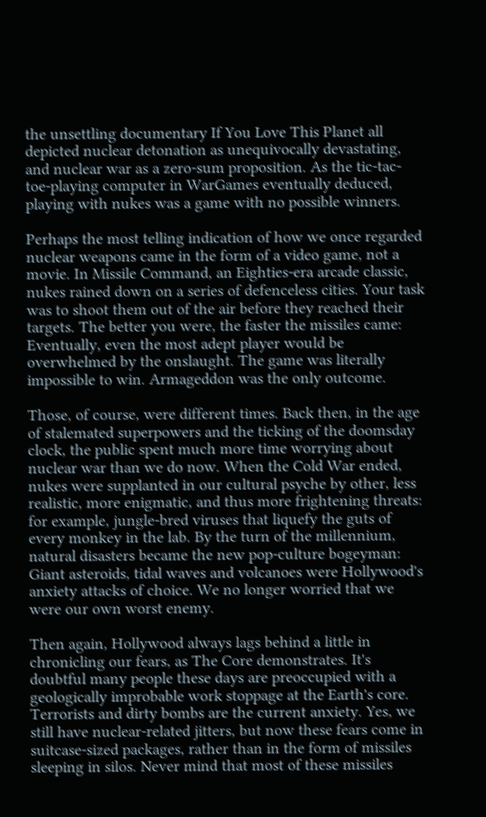the unsettling documentary If You Love This Planet all depicted nuclear detonation as unequivocally devastating, and nuclear war as a zero-sum proposition. As the tic-tac-toe-playing computer in WarGames eventually deduced, playing with nukes was a game with no possible winners.

Perhaps the most telling indication of how we once regarded nuclear weapons came in the form of a video game, not a movie. In Missile Command, an Eighties-era arcade classic, nukes rained down on a series of defenceless cities. Your task was to shoot them out of the air before they reached their targets. The better you were, the faster the missiles came: Eventually, even the most adept player would be overwhelmed by the onslaught. The game was literally impossible to win. Armageddon was the only outcome.

Those, of course, were different times. Back then, in the age of stalemated superpowers and the ticking of the doomsday clock, the public spent much more time worrying about nuclear war than we do now. When the Cold War ended, nukes were supplanted in our cultural psyche by other, less realistic, more enigmatic, and thus more frightening threats: for example, jungle-bred viruses that liquefy the guts of every monkey in the lab. By the turn of the millennium, natural disasters became the new pop-culture bogeyman: Giant asteroids, tidal waves and volcanoes were Hollywood's anxiety attacks of choice. We no longer worried that we were our own worst enemy.

Then again, Hollywood always lags behind a little in chronicling our fears, as The Core demonstrates. It's doubtful many people these days are preoccupied with a geologically improbable work stoppage at the Earth's core. Terrorists and dirty bombs are the current anxiety. Yes, we still have nuclear-related jitters, but now these fears come in suitcase-sized packages, rather than in the form of missiles sleeping in silos. Never mind that most of these missiles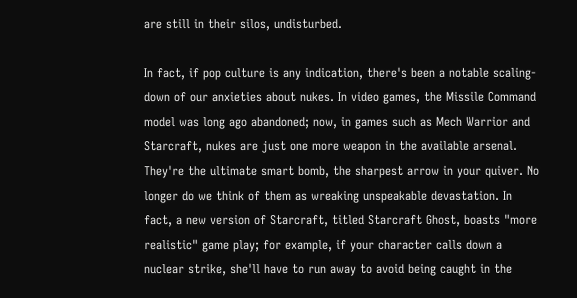are still in their silos, undisturbed.

In fact, if pop culture is any indication, there's been a notable scaling-down of our anxieties about nukes. In video games, the Missile Command model was long ago abandoned; now, in games such as Mech Warrior and Starcraft, nukes are just one more weapon in the available arsenal. They're the ultimate smart bomb, the sharpest arrow in your quiver. No longer do we think of them as wreaking unspeakable devastation. In fact, a new version of Starcraft, titled Starcraft Ghost, boasts "more realistic" game play; for example, if your character calls down a nuclear strike, she'll have to run away to avoid being caught in the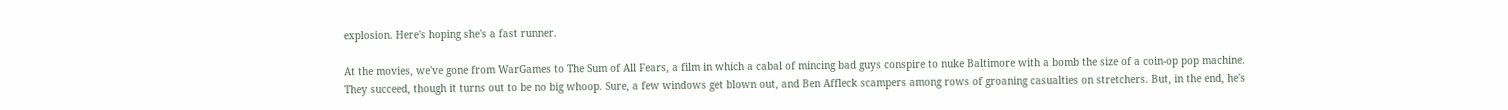explosion. Here's hoping she's a fast runner.

At the movies, we've gone from WarGames to The Sum of All Fears, a film in which a cabal of mincing bad guys conspire to nuke Baltimore with a bomb the size of a coin-op pop machine. They succeed, though it turns out to be no big whoop. Sure, a few windows get blown out, and Ben Affleck scampers among rows of groaning casualties on stretchers. But, in the end, he's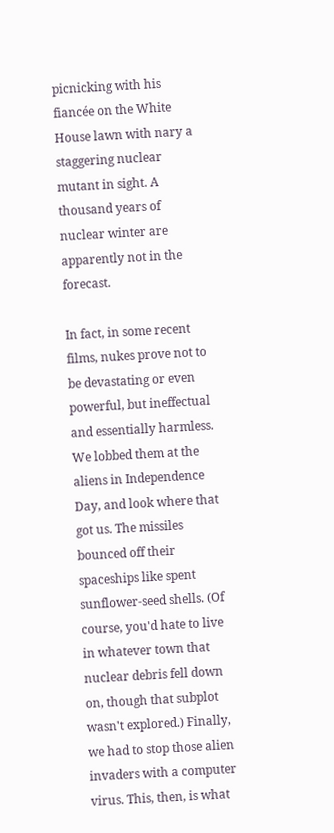picnicking with his fiancée on the White House lawn with nary a staggering nuclear mutant in sight. A thousand years of nuclear winter are apparently not in the forecast.

In fact, in some recent films, nukes prove not to be devastating or even powerful, but ineffectual and essentially harmless. We lobbed them at the aliens in Independence Day, and look where that got us. The missiles bounced off their spaceships like spent sunflower-seed shells. (Of course, you'd hate to live in whatever town that nuclear debris fell down on, though that subplot wasn't explored.) Finally, we had to stop those alien invaders with a computer virus. This, then, is what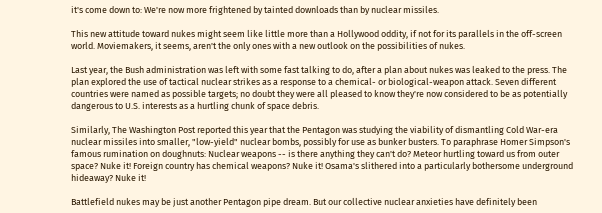it's come down to: We're now more frightened by tainted downloads than by nuclear missiles.

This new attitude toward nukes might seem like little more than a Hollywood oddity, if not for its parallels in the off-screen world. Moviemakers, it seems, aren't the only ones with a new outlook on the possibilities of nukes.

Last year, the Bush administration was left with some fast talking to do, after a plan about nukes was leaked to the press. The plan explored the use of tactical nuclear strikes as a response to a chemical- or biological-weapon attack. Seven different countries were named as possible targets; no doubt they were all pleased to know they're now considered to be as potentially dangerous to U.S. interests as a hurtling chunk of space debris.

Similarly, The Washington Post reported this year that the Pentagon was studying the viability of dismantling Cold War-era nuclear missiles into smaller, "low-yield" nuclear bombs, possibly for use as bunker busters. To paraphrase Homer Simpson's famous rumination on doughnuts: Nuclear weapons -- is there anything they can't do? Meteor hurtling toward us from outer space? Nuke it! Foreign country has chemical weapons? Nuke it! Osama's slithered into a particularly bothersome underground hideaway? Nuke it!

Battlefield nukes may be just another Pentagon pipe dream. But our collective nuclear anxieties have definitely been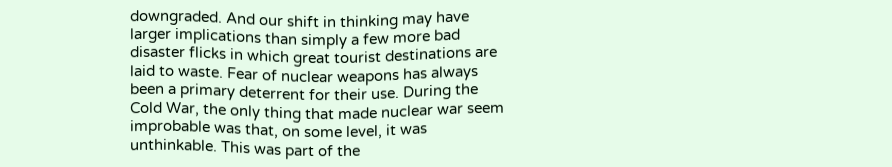downgraded. And our shift in thinking may have larger implications than simply a few more bad disaster flicks in which great tourist destinations are laid to waste. Fear of nuclear weapons has always been a primary deterrent for their use. During the Cold War, the only thing that made nuclear war seem improbable was that, on some level, it was unthinkable. This was part of the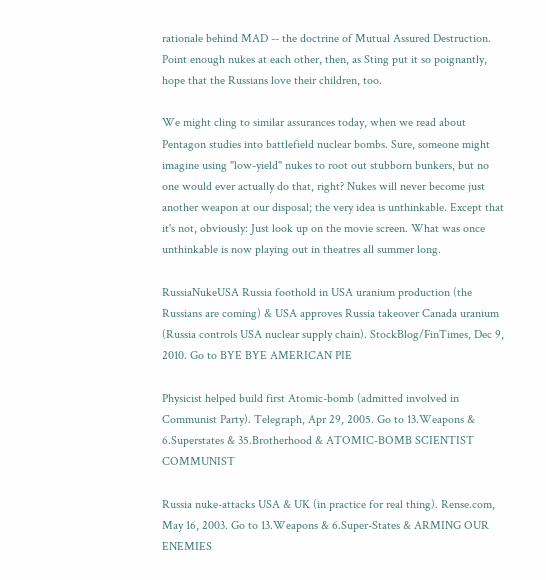rationale behind MAD -- the doctrine of Mutual Assured Destruction. Point enough nukes at each other, then, as Sting put it so poignantly, hope that the Russians love their children, too.

We might cling to similar assurances today, when we read about Pentagon studies into battlefield nuclear bombs. Sure, someone might imagine using "low-yield" nukes to root out stubborn bunkers, but no one would ever actually do that, right? Nukes will never become just another weapon at our disposal; the very idea is unthinkable. Except that it's not, obviously: Just look up on the movie screen. What was once unthinkable is now playing out in theatres all summer long.

RussiaNukeUSA Russia foothold in USA uranium production (the Russians are coming) & USA approves Russia takeover Canada uranium (Russia controls USA nuclear supply chain). StockBlog/FinTimes, Dec 9, 2010. Go to BYE BYE AMERICAN PIE

Physicist helped build first Atomic-bomb (admitted involved in Communist Party). Telegraph, Apr 29, 2005. Go to 13.Weapons & 6.Superstates & 35.Brotherhood & ATOMIC-BOMB SCIENTIST COMMUNIST

Russia nuke-attacks USA & UK (in practice for real thing). Rense.com, May 16, 2003. Go to 13.Weapons & 6.Super-States & ARMING OUR ENEMIES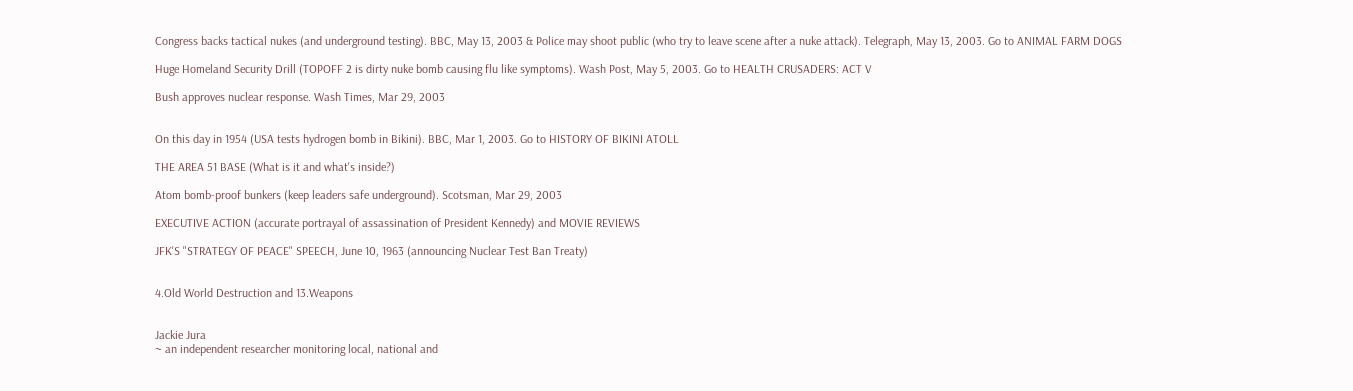Congress backs tactical nukes (and underground testing). BBC, May 13, 2003 & Police may shoot public (who try to leave scene after a nuke attack). Telegraph, May 13, 2003. Go to ANIMAL FARM DOGS

Huge Homeland Security Drill (TOPOFF 2 is dirty nuke bomb causing flu like symptoms). Wash Post, May 5, 2003. Go to HEALTH CRUSADERS: ACT V

Bush approves nuclear response. Wash Times, Mar 29, 2003


On this day in 1954 (USA tests hydrogen bomb in Bikini). BBC, Mar 1, 2003. Go to HISTORY OF BIKINI ATOLL

THE AREA 51 BASE (What is it and what's inside?)

Atom bomb-proof bunkers (keep leaders safe underground). Scotsman, Mar 29, 2003

EXECUTIVE ACTION (accurate portrayal of assassination of President Kennedy) and MOVIE REVIEWS

JFK'S "STRATEGY OF PEACE" SPEECH, June 10, 1963 (announcing Nuclear Test Ban Treaty)


4.Old World Destruction and 13.Weapons


Jackie Jura
~ an independent researcher monitoring local, national and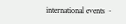international events ~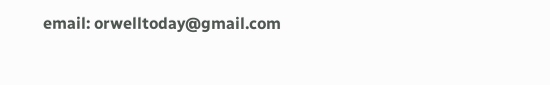email: orwelltoday@gmail.com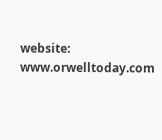website: www.orwelltoday.com